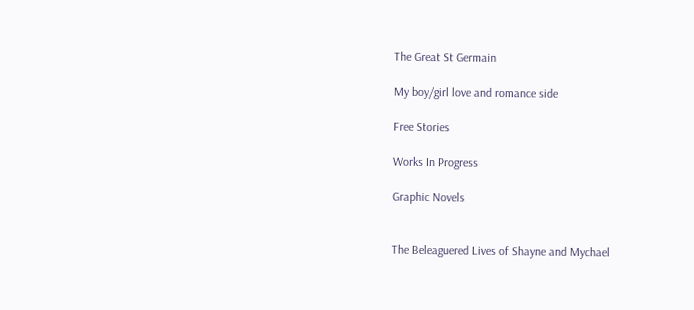The Great St Germain

My boy/girl love and romance side

Free Stories

Works In Progress

Graphic Novels


The Beleaguered Lives of Shayne and Mychael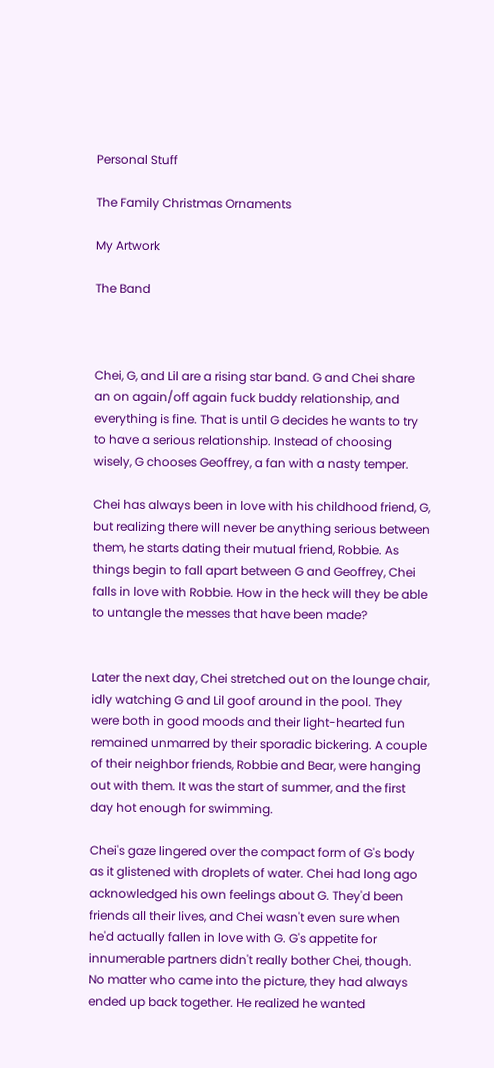Personal Stuff

The Family Christmas Ornaments

My Artwork

The Band



Chei, G, and Lil are a rising star band. G and Chei share an on again/off again fuck buddy relationship, and everything is fine. That is until G decides he wants to try to have a serious relationship. Instead of choosing wisely, G chooses Geoffrey, a fan with a nasty temper.

Chei has always been in love with his childhood friend, G, but realizing there will never be anything serious between them, he starts dating their mutual friend, Robbie. As things begin to fall apart between G and Geoffrey, Chei falls in love with Robbie. How in the heck will they be able to untangle the messes that have been made?


Later the next day, Chei stretched out on the lounge chair, idly watching G and Lil goof around in the pool. They were both in good moods and their light-hearted fun remained unmarred by their sporadic bickering. A couple of their neighbor friends, Robbie and Bear, were hanging out with them. It was the start of summer, and the first day hot enough for swimming.

Chei's gaze lingered over the compact form of G's body as it glistened with droplets of water. Chei had long ago acknowledged his own feelings about G. They'd been friends all their lives, and Chei wasn't even sure when he'd actually fallen in love with G. G's appetite for innumerable partners didn't really bother Chei, though. No matter who came into the picture, they had always ended up back together. He realized he wanted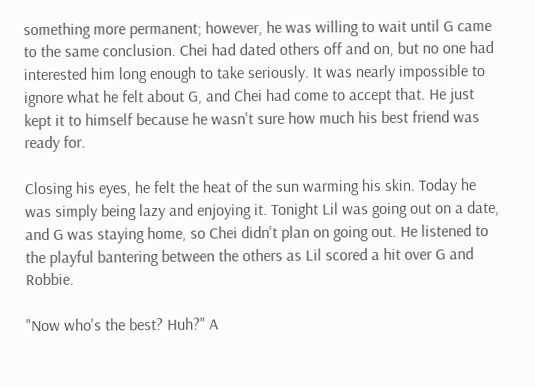something more permanent; however, he was willing to wait until G came to the same conclusion. Chei had dated others off and on, but no one had interested him long enough to take seriously. It was nearly impossible to ignore what he felt about G, and Chei had come to accept that. He just kept it to himself because he wasn't sure how much his best friend was ready for.

Closing his eyes, he felt the heat of the sun warming his skin. Today he was simply being lazy and enjoying it. Tonight Lil was going out on a date, and G was staying home, so Chei didn't plan on going out. He listened to the playful bantering between the others as Lil scored a hit over G and Robbie.

"Now who's the best? Huh?" A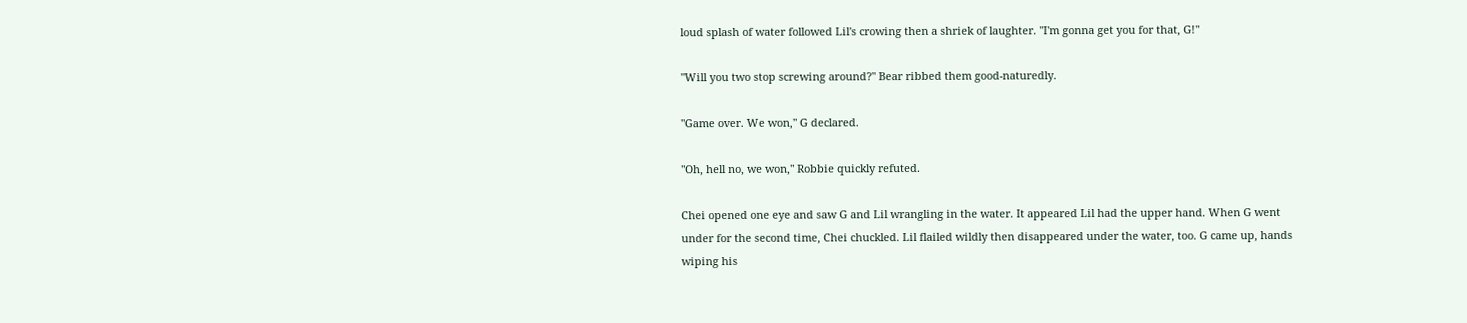loud splash of water followed Lil's crowing then a shriek of laughter. "I'm gonna get you for that, G!"

"Will you two stop screwing around?" Bear ribbed them good-naturedly.

"Game over. We won," G declared.

"Oh, hell no, we won," Robbie quickly refuted.

Chei opened one eye and saw G and Lil wrangling in the water. It appeared Lil had the upper hand. When G went under for the second time, Chei chuckled. Lil flailed wildly then disappeared under the water, too. G came up, hands wiping his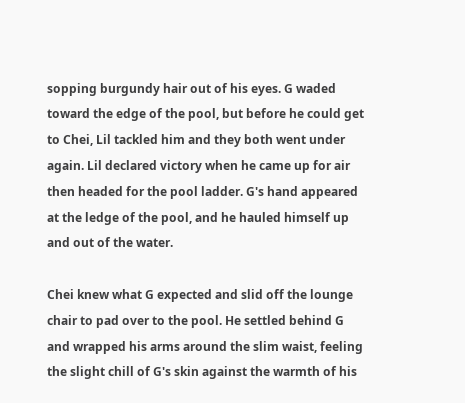sopping burgundy hair out of his eyes. G waded toward the edge of the pool, but before he could get to Chei, Lil tackled him and they both went under again. Lil declared victory when he came up for air then headed for the pool ladder. G's hand appeared at the ledge of the pool, and he hauled himself up and out of the water.

Chei knew what G expected and slid off the lounge chair to pad over to the pool. He settled behind G and wrapped his arms around the slim waist, feeling the slight chill of G's skin against the warmth of his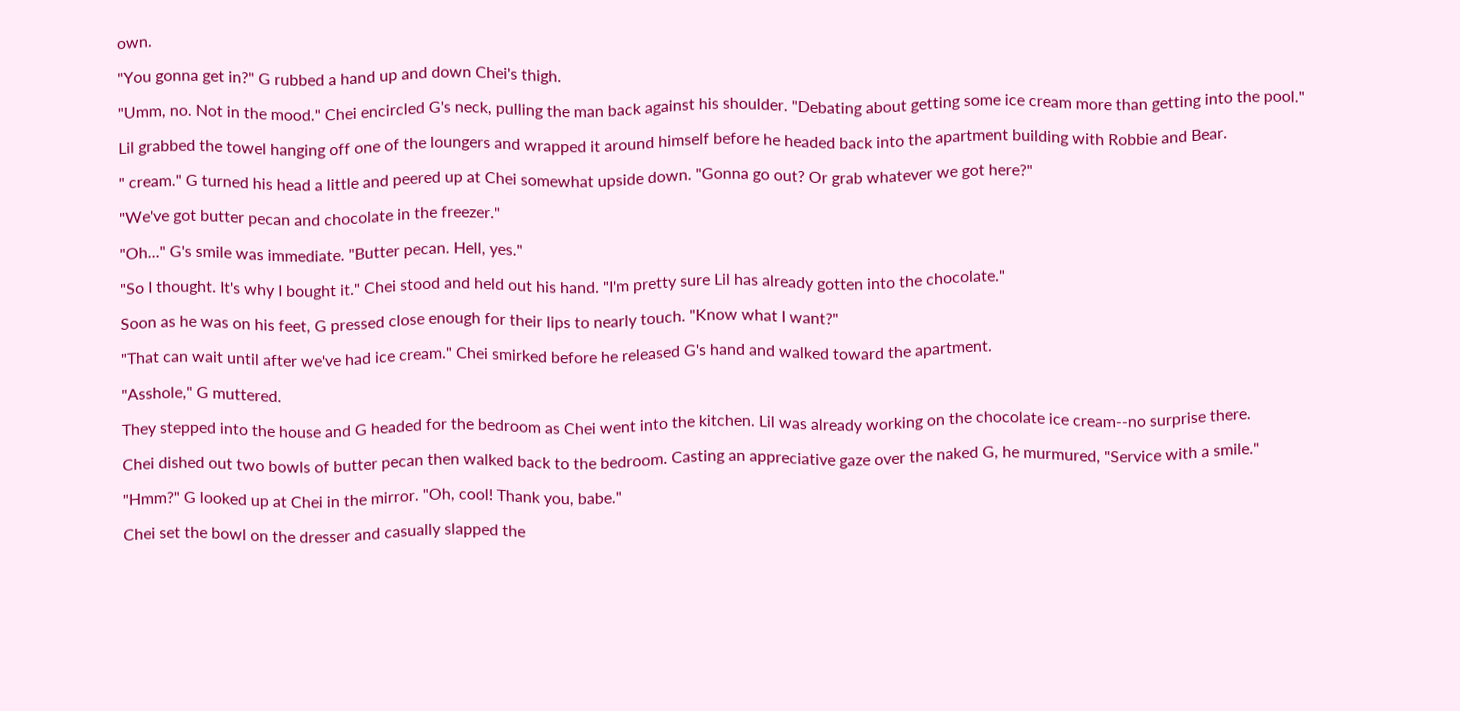own.

"You gonna get in?" G rubbed a hand up and down Chei's thigh.

"Umm, no. Not in the mood." Chei encircled G's neck, pulling the man back against his shoulder. "Debating about getting some ice cream more than getting into the pool."

Lil grabbed the towel hanging off one of the loungers and wrapped it around himself before he headed back into the apartment building with Robbie and Bear.

" cream." G turned his head a little and peered up at Chei somewhat upside down. "Gonna go out? Or grab whatever we got here?"

"We've got butter pecan and chocolate in the freezer."

"Oh..." G's smile was immediate. "Butter pecan. Hell, yes."

"So I thought. It's why I bought it." Chei stood and held out his hand. "I'm pretty sure Lil has already gotten into the chocolate."

Soon as he was on his feet, G pressed close enough for their lips to nearly touch. "Know what I want?"

"That can wait until after we've had ice cream." Chei smirked before he released G's hand and walked toward the apartment.

"Asshole," G muttered.

They stepped into the house and G headed for the bedroom as Chei went into the kitchen. Lil was already working on the chocolate ice cream--no surprise there.

Chei dished out two bowls of butter pecan then walked back to the bedroom. Casting an appreciative gaze over the naked G, he murmured, "Service with a smile."

"Hmm?" G looked up at Chei in the mirror. "Oh, cool! Thank you, babe."

Chei set the bowl on the dresser and casually slapped the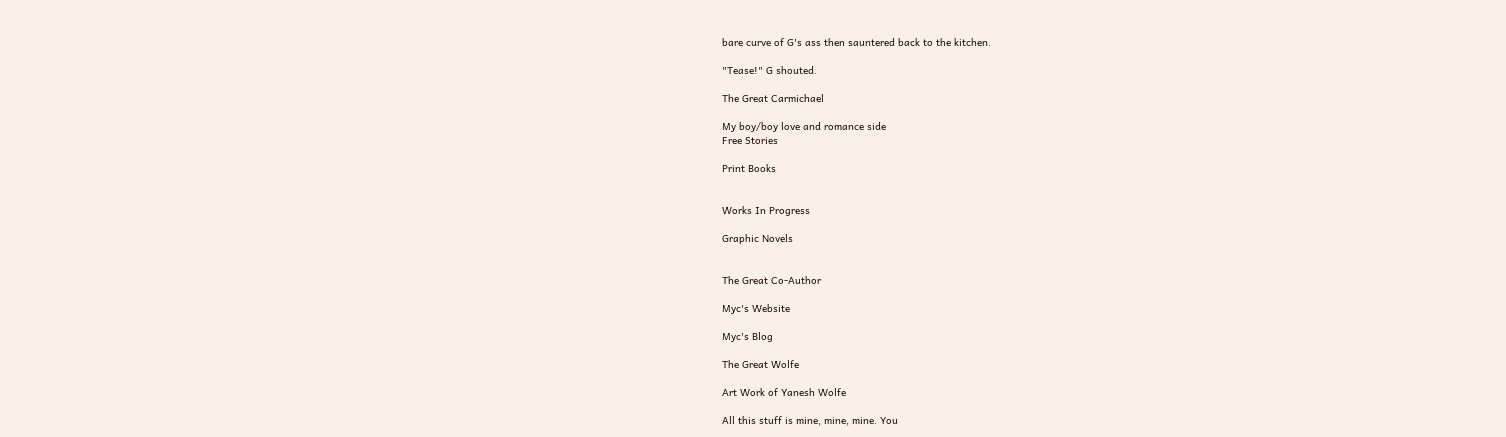bare curve of G's ass then sauntered back to the kitchen.

"Tease!" G shouted.

The Great Carmichael

My boy/boy love and romance side
Free Stories

Print Books


Works In Progress

Graphic Novels


The Great Co-Author

Myc's Website

Myc's Blog

The Great Wolfe

Art Work of Yanesh Wolfe

All this stuff is mine, mine, mine. You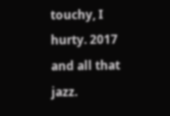touchy, I hurty. 2017 and all that jazz.